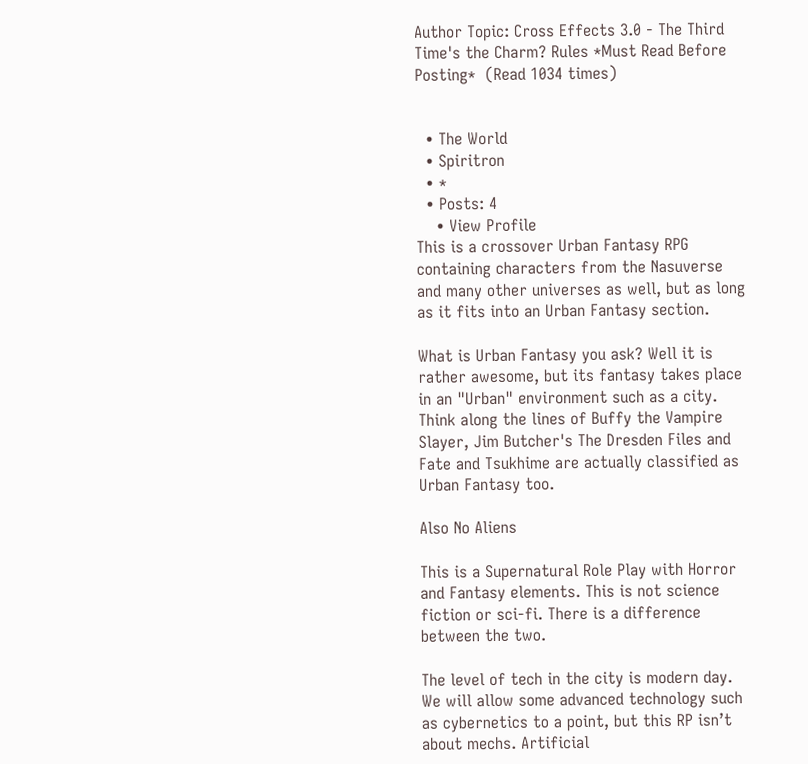Author Topic: Cross Effects 3.0 - The Third Time's the Charm? Rules *Must Read Before Posting*  (Read 1034 times)


  • The World
  • Spiritron
  • *
  • Posts: 4
    • View Profile
This is a crossover Urban Fantasy RPG containing characters from the Nasuverse and many other universes as well, but as long as it fits into an Urban Fantasy section.

What is Urban Fantasy you ask? Well it is rather awesome, but its fantasy takes place in an "Urban" environment such as a city. Think along the lines of Buffy the Vampire Slayer, Jim Butcher's The Dresden Files and Fate and Tsukhime are actually classified as Urban Fantasy too.

Also No Aliens

This is a Supernatural Role Play with Horror and Fantasy elements. This is not science fiction or sci-fi. There is a difference between the two.

The level of tech in the city is modern day. We will allow some advanced technology such as cybernetics to a point, but this RP isn’t about mechs. Artificial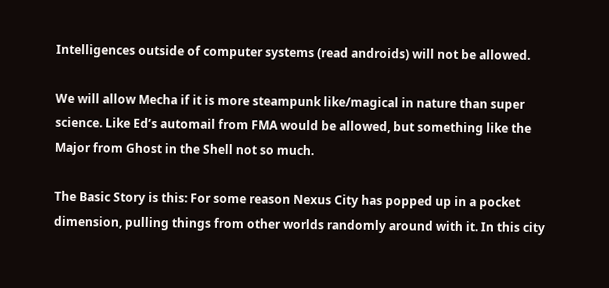Intelligences outside of computer systems (read androids) will not be allowed.

We will allow Mecha if it is more steampunk like/magical in nature than super science. Like Ed’s automail from FMA would be allowed, but something like the Major from Ghost in the Shell not so much.

The Basic Story is this: For some reason Nexus City has popped up in a pocket dimension, pulling things from other worlds randomly around with it. In this city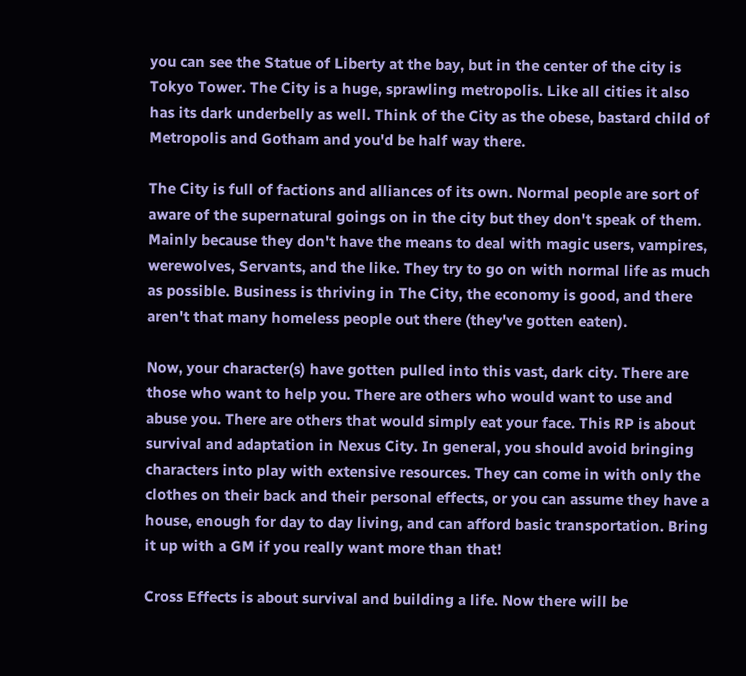you can see the Statue of Liberty at the bay, but in the center of the city is Tokyo Tower. The City is a huge, sprawling metropolis. Like all cities it also has its dark underbelly as well. Think of the City as the obese, bastard child of Metropolis and Gotham and you'd be half way there.

The City is full of factions and alliances of its own. Normal people are sort of aware of the supernatural goings on in the city but they don't speak of them. Mainly because they don't have the means to deal with magic users, vampires, werewolves, Servants, and the like. They try to go on with normal life as much as possible. Business is thriving in The City, the economy is good, and there aren't that many homeless people out there (they've gotten eaten).

Now, your character(s) have gotten pulled into this vast, dark city. There are those who want to help you. There are others who would want to use and abuse you. There are others that would simply eat your face. This RP is about survival and adaptation in Nexus City. In general, you should avoid bringing characters into play with extensive resources. They can come in with only the clothes on their back and their personal effects, or you can assume they have a house, enough for day to day living, and can afford basic transportation. Bring it up with a GM if you really want more than that!

Cross Effects is about survival and building a life. Now there will be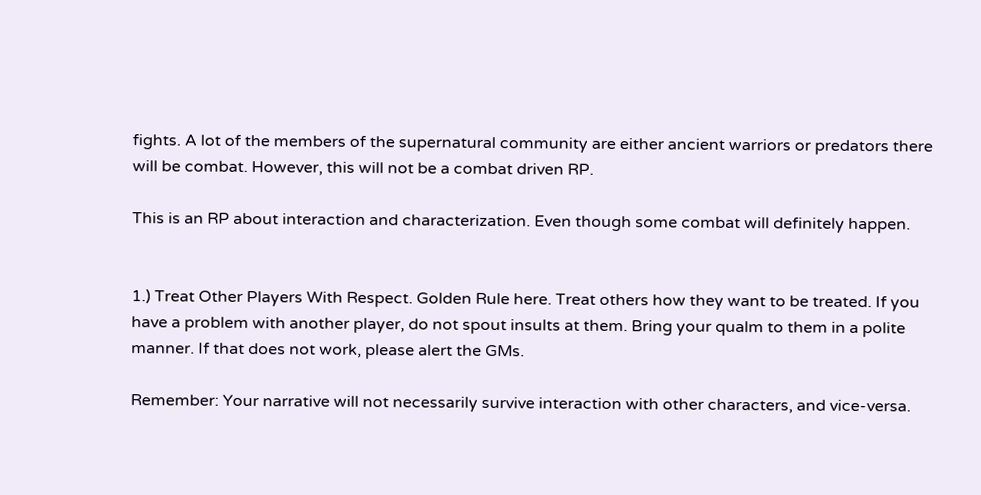fights. A lot of the members of the supernatural community are either ancient warriors or predators there will be combat. However, this will not be a combat driven RP.

This is an RP about interaction and characterization. Even though some combat will definitely happen.


1.) Treat Other Players With Respect. Golden Rule here. Treat others how they want to be treated. If you have a problem with another player, do not spout insults at them. Bring your qualm to them in a polite manner. If that does not work, please alert the GMs.

Remember: Your narrative will not necessarily survive interaction with other characters, and vice-versa.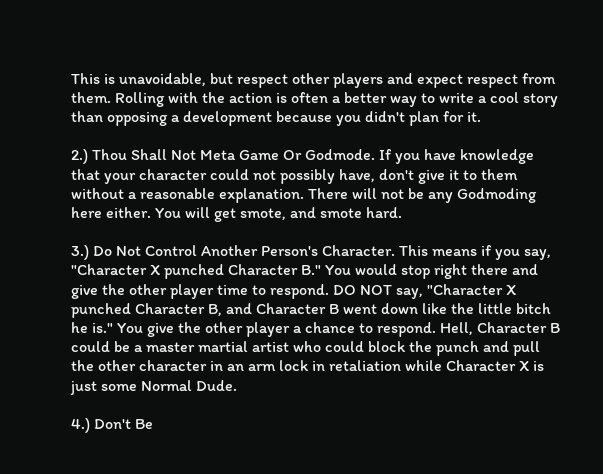This is unavoidable, but respect other players and expect respect from them. Rolling with the action is often a better way to write a cool story than opposing a development because you didn't plan for it.

2.) Thou Shall Not Meta Game Or Godmode. If you have knowledge that your character could not possibly have, don't give it to them without a reasonable explanation. There will not be any Godmoding here either. You will get smote, and smote hard.

3.) Do Not Control Another Person's Character. This means if you say, "Character X punched Character B." You would stop right there and give the other player time to respond. DO NOT say, "Character X punched Character B, and Character B went down like the little bitch he is." You give the other player a chance to respond. Hell, Character B could be a master martial artist who could block the punch and pull the other character in an arm lock in retaliation while Character X is just some Normal Dude.

4.) Don't Be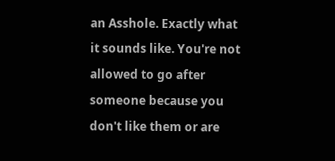an Asshole. Exactly what it sounds like. You're not allowed to go after someone because you don't like them or are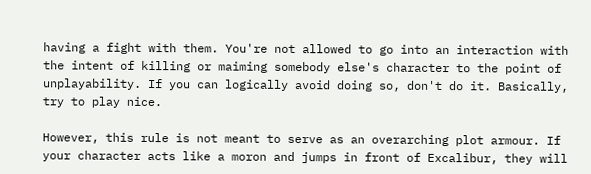having a fight with them. You're not allowed to go into an interaction with the intent of killing or maiming somebody else's character to the point of unplayability. If you can logically avoid doing so, don't do it. Basically, try to play nice.

However, this rule is not meant to serve as an overarching plot armour. If your character acts like a moron and jumps in front of Excalibur, they will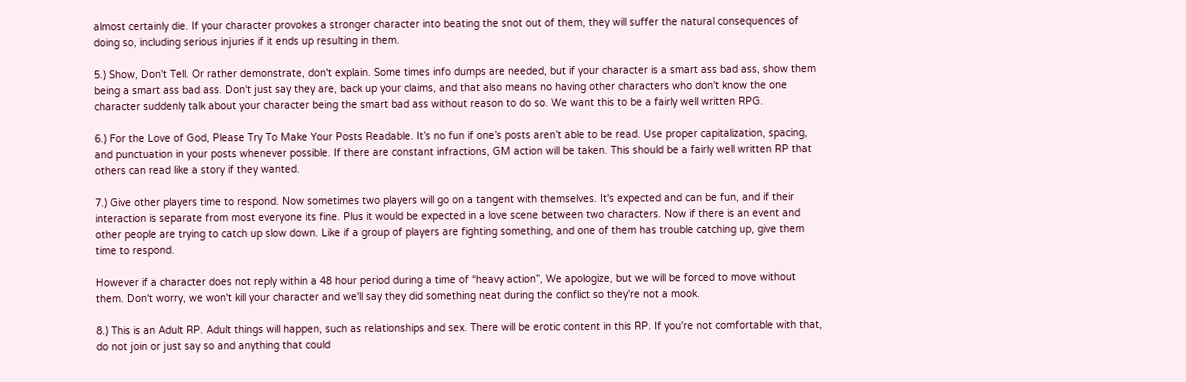almost certainly die. If your character provokes a stronger character into beating the snot out of them, they will suffer the natural consequences of doing so, including serious injuries if it ends up resulting in them.

5.) Show, Don't Tell. Or rather demonstrate, don't explain. Some times info dumps are needed, but if your character is a smart ass bad ass, show them being a smart ass bad ass. Don't just say they are, back up your claims, and that also means no having other characters who don't know the one character suddenly talk about your character being the smart bad ass without reason to do so. We want this to be a fairly well written RPG.

6.) For the Love of God, Please Try To Make Your Posts Readable. It’s no fun if one’s posts aren’t able to be read. Use proper capitalization, spacing, and punctuation in your posts whenever possible. If there are constant infractions, GM action will be taken. This should be a fairly well written RP that others can read like a story if they wanted.

7.) Give other players time to respond. Now sometimes two players will go on a tangent with themselves. It's expected and can be fun, and if their interaction is separate from most everyone its fine. Plus it would be expected in a love scene between two characters. Now if there is an event and other people are trying to catch up slow down. Like if a group of players are fighting something, and one of them has trouble catching up, give them time to respond.

However if a character does not reply within a 48 hour period during a time of “heavy action”, We apologize, but we will be forced to move without them. Don't worry, we won't kill your character and we'll say they did something neat during the conflict so they're not a mook.

8.) This is an Adult RP. Adult things will happen, such as relationships and sex. There will be erotic content in this RP. If you're not comfortable with that, do not join or just say so and anything that could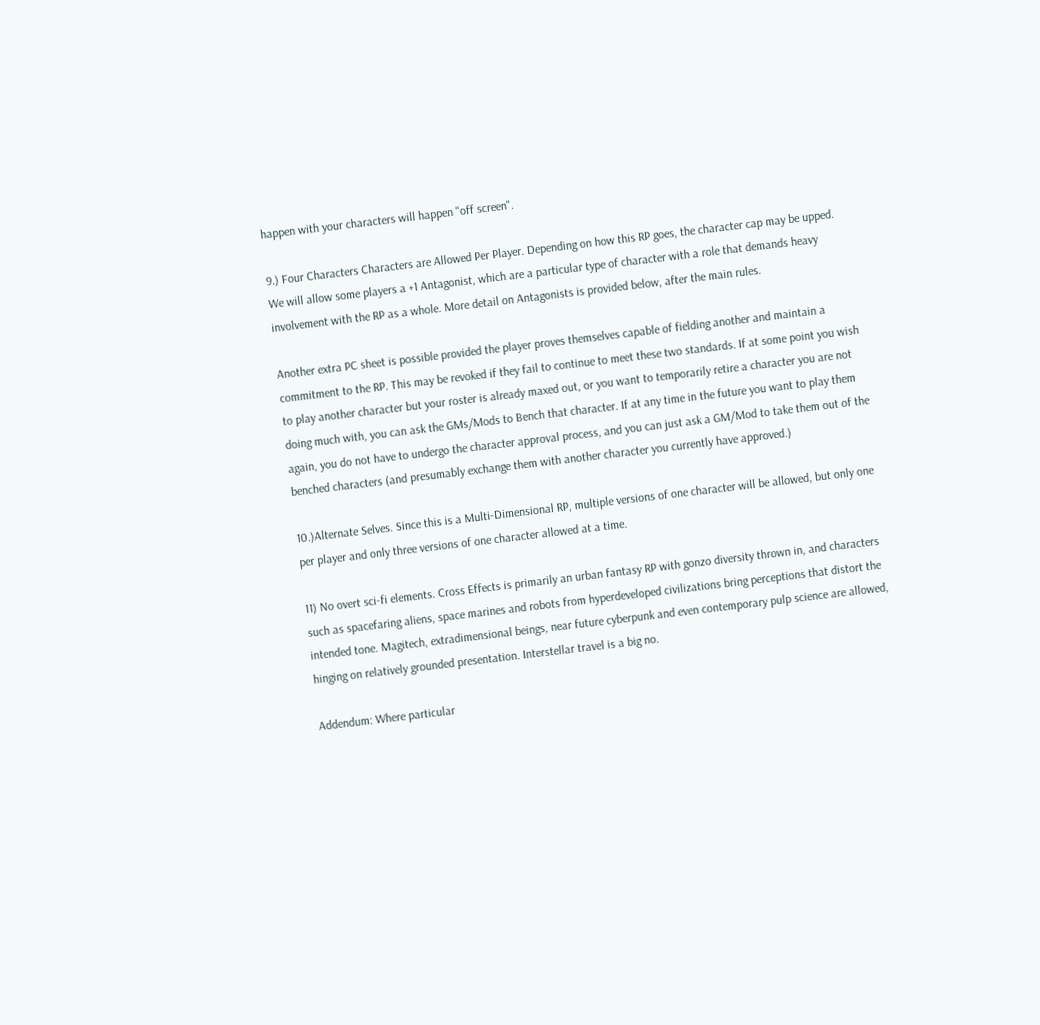happen with your characters will happen "off screen".

9.) Four Characters Characters are Allowed Per Player. Depending on how this RP goes, the character cap may be upped.
We will allow some players a +1 Antagonist, which are a particular type of character with a role that demands heavy involvement with the RP as a whole. More detail on Antagonists is provided below, after the main rules.

Another extra PC sheet is possible provided the player proves themselves capable of fielding another and maintain a commitment to the RP. This may be revoked if they fail to continue to meet these two standards. If at some point you wish to play another character but your roster is already maxed out, or you want to temporarily retire a character you are not doing much with, you can ask the GMs/Mods to Bench that character. If at any time in the future you want to play them again, you do not have to undergo the character approval process, and you can just ask a GM/Mod to take them out of the benched characters (and presumably exchange them with another character you currently have approved.)

10.)Alternate Selves. Since this is a Multi-Dimensional RP, multiple versions of one character will be allowed, but only one per player and only three versions of one character allowed at a time.

11) No overt sci-fi elements. Cross Effects is primarily an urban fantasy RP with gonzo diversity thrown in, and characters such as spacefaring aliens, space marines and robots from hyperdeveloped civilizations bring perceptions that distort the intended tone. Magitech, extradimensional beings, near future cyberpunk and even contemporary pulp science are allowed, hinging on relatively grounded presentation. Interstellar travel is a big no.

Addendum: Where particular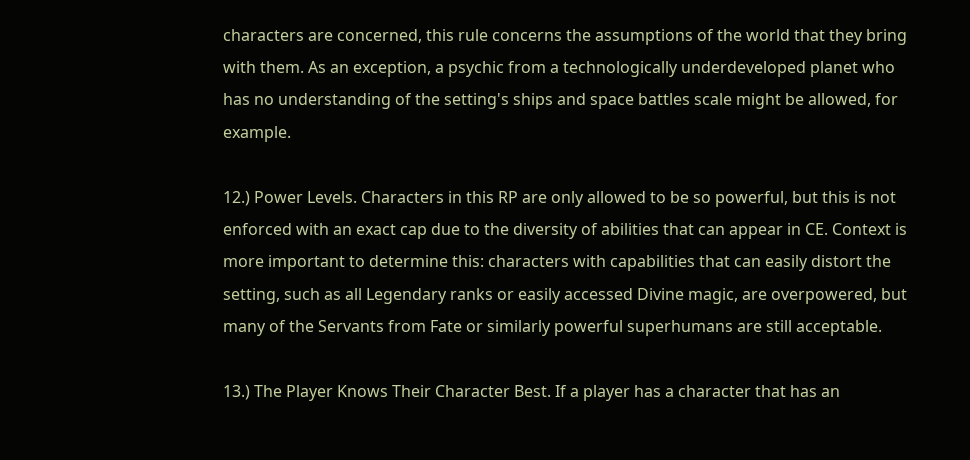characters are concerned, this rule concerns the assumptions of the world that they bring with them. As an exception, a psychic from a technologically underdeveloped planet who has no understanding of the setting's ships and space battles scale might be allowed, for example.

12.) Power Levels. Characters in this RP are only allowed to be so powerful, but this is not enforced with an exact cap due to the diversity of abilities that can appear in CE. Context is more important to determine this: characters with capabilities that can easily distort the setting, such as all Legendary ranks or easily accessed Divine magic, are overpowered, but many of the Servants from Fate or similarly powerful superhumans are still acceptable.

13.) The Player Knows Their Character Best. If a player has a character that has an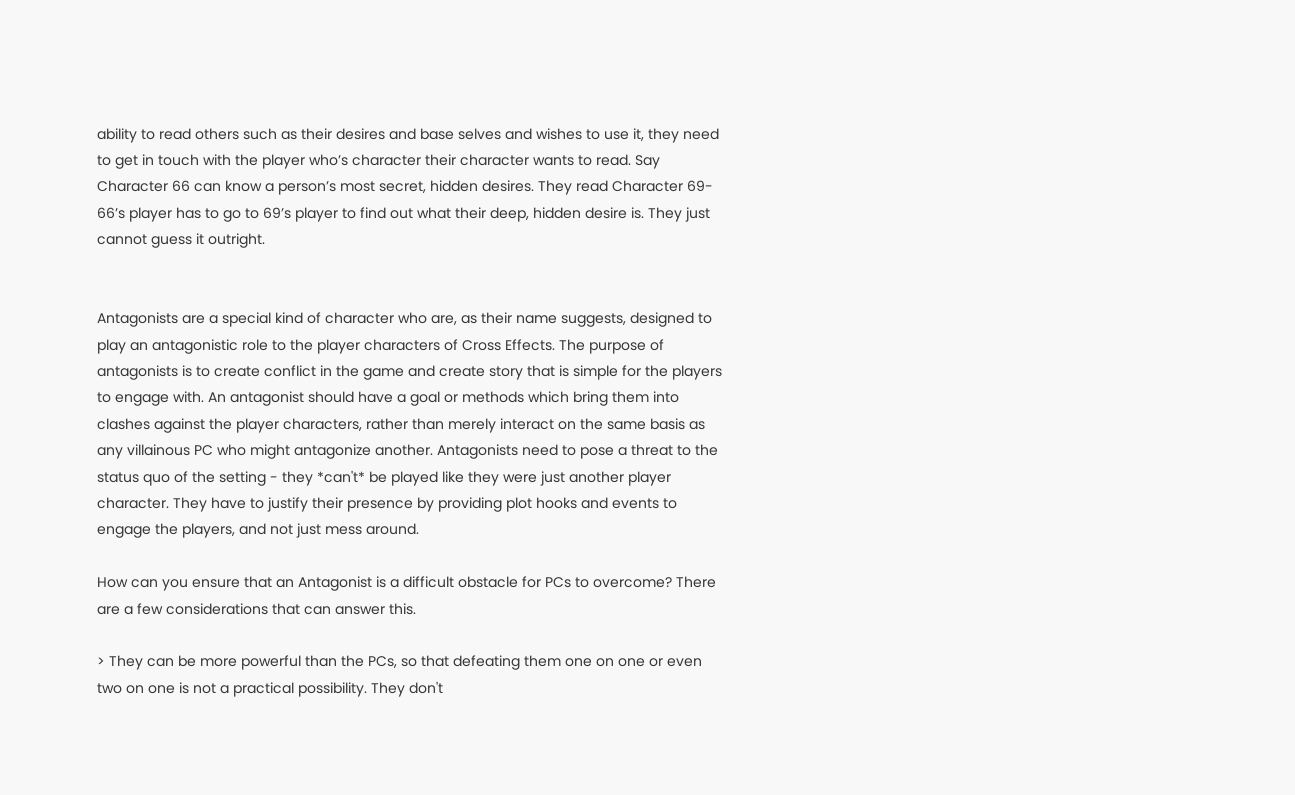ability to read others such as their desires and base selves and wishes to use it, they need to get in touch with the player who’s character their character wants to read. Say Character 66 can know a person’s most secret, hidden desires. They read Character 69- 66’s player has to go to 69’s player to find out what their deep, hidden desire is. They just cannot guess it outright.


Antagonists are a special kind of character who are, as their name suggests, designed to play an antagonistic role to the player characters of Cross Effects. The purpose of antagonists is to create conflict in the game and create story that is simple for the players to engage with. An antagonist should have a goal or methods which bring them into clashes against the player characters, rather than merely interact on the same basis as any villainous PC who might antagonize another. Antagonists need to pose a threat to the status quo of the setting - they *can't* be played like they were just another player character. They have to justify their presence by providing plot hooks and events to engage the players, and not just mess around.

How can you ensure that an Antagonist is a difficult obstacle for PCs to overcome? There are a few considerations that can answer this.

> They can be more powerful than the PCs, so that defeating them one on one or even two on one is not a practical possibility. They don't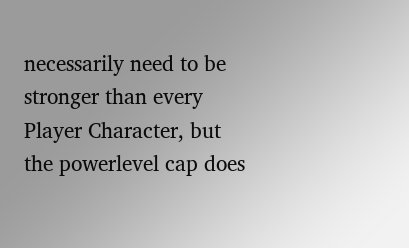necessarily need to be stronger than every Player Character, but the powerlevel cap does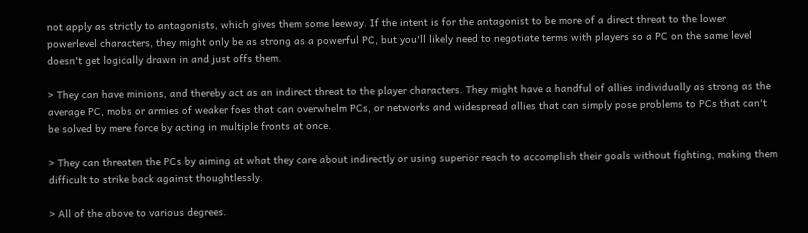not apply as strictly to antagonists, which gives them some leeway. If the intent is for the antagonist to be more of a direct threat to the lower powerlevel characters, they might only be as strong as a powerful PC, but you'll likely need to negotiate terms with players so a PC on the same level doesn't get logically drawn in and just offs them.

> They can have minions, and thereby act as an indirect threat to the player characters. They might have a handful of allies individually as strong as the average PC, mobs or armies of weaker foes that can overwhelm PCs, or networks and widespread allies that can simply pose problems to PCs that can't be solved by mere force by acting in multiple fronts at once.

> They can threaten the PCs by aiming at what they care about indirectly or using superior reach to accomplish their goals without fighting, making them difficult to strike back against thoughtlessly.

> All of the above to various degrees.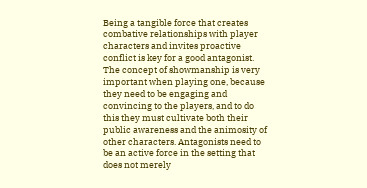Being a tangible force that creates combative relationships with player characters and invites proactive conflict is key for a good antagonist. The concept of showmanship is very important when playing one, because they need to be engaging and convincing to the players, and to do this they must cultivate both their public awareness and the animosity of other characters. Antagonists need to be an active force in the setting that does not merely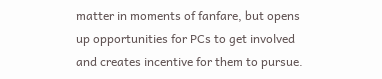matter in moments of fanfare, but opens up opportunities for PCs to get involved and creates incentive for them to pursue.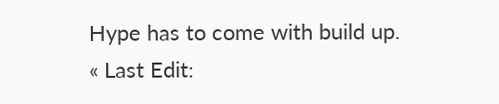Hype has to come with build up.
« Last Edit: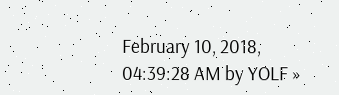February 10, 2018, 04:39:28 AM by YOLF »